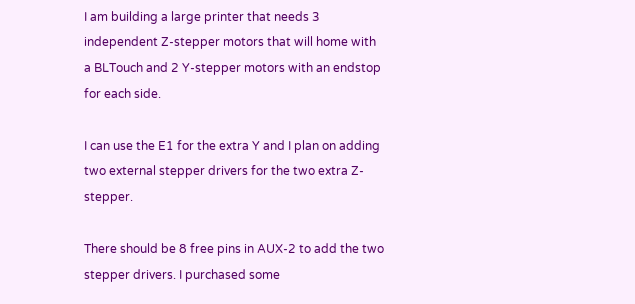I am building a large printer that needs 3 independent Z-stepper motors that will home with a BLTouch and 2 Y-stepper motors with an endstop for each side.

I can use the E1 for the extra Y and I plan on adding two external stepper drivers for the two extra Z-stepper.

There should be 8 free pins in AUX-2 to add the two stepper drivers. I purchased some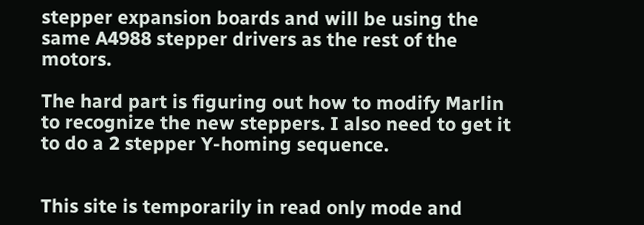stepper expansion boards and will be using the same A4988 stepper drivers as the rest of the motors.

The hard part is figuring out how to modify Marlin to recognize the new steppers. I also need to get it to do a 2 stepper Y-homing sequence.


This site is temporarily in read only mode and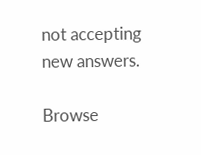not accepting new answers.

Browse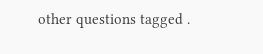other questions tagged .